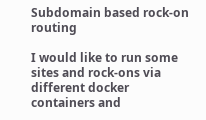Subdomain based rock-on routing

I would like to run some sites and rock-ons via different docker containers and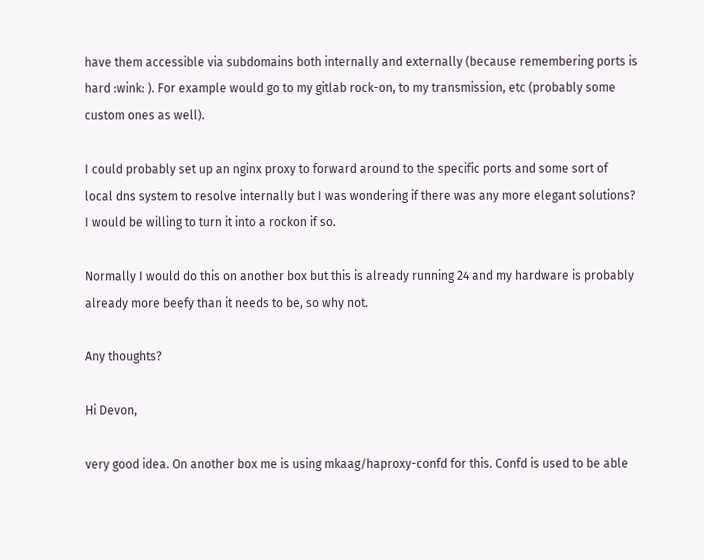have them accessible via subdomains both internally and externally (because remembering ports is hard :wink: ). For example would go to my gitlab rock-on, to my transmission, etc (probably some custom ones as well).

I could probably set up an nginx proxy to forward around to the specific ports and some sort of local dns system to resolve internally but I was wondering if there was any more elegant solutions? I would be willing to turn it into a rockon if so.

Normally I would do this on another box but this is already running 24 and my hardware is probably already more beefy than it needs to be, so why not.

Any thoughts?

Hi Devon,

very good idea. On another box me is using mkaag/haproxy-confd for this. Confd is used to be able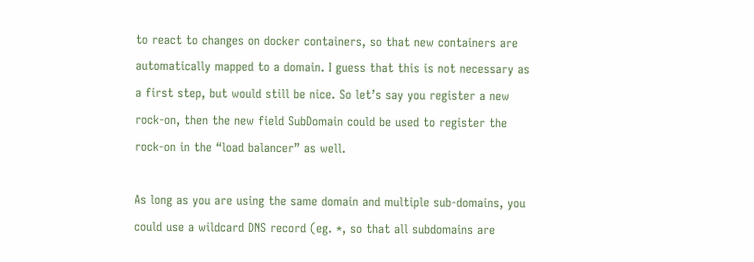to react to changes on docker containers, so that new containers are automatically mapped to a domain. I guess that this is not necessary as a first step, but would still be nice. So let’s say you register a new rock-on, then the new field SubDomain could be used to register the rock-on in the “load balancer” as well.

As long as you are using the same domain and multiple sub-domains, you could use a wildcard DNS record (eg. *, so that all subdomains are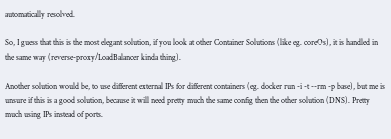automatically resolved.

So, I guess that this is the most elegant solution, if you look at other Container Solutions (like eg. coreOs), it is handled in the same way (reverse-proxy/LoadBalancer kinda thing).

Another solution would be, to use different external IPs for different containers (eg. docker run -i -t --rm -p base), but me is unsure if this is a good solution, because it will need pretty much the same config then the other solution (DNS). Pretty much using IPs instead of ports.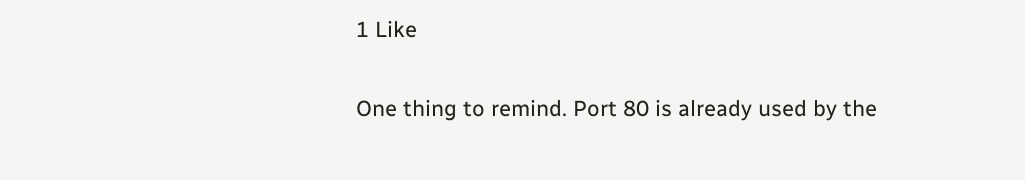1 Like

One thing to remind. Port 80 is already used by the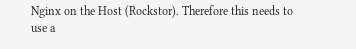Nginx on the Host (Rockstor). Therefore this needs to use a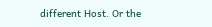different Host. Or the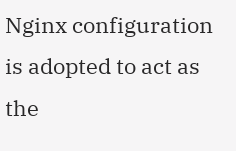Nginx configuration is adopted to act as the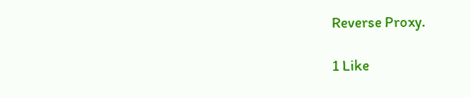Reverse Proxy.

1 Like